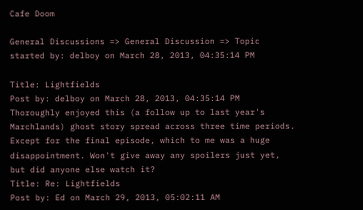Cafe Doom

General Discussions => General Discussion => Topic started by: delboy on March 28, 2013, 04:35:14 PM

Title: Lightfields
Post by: delboy on March 28, 2013, 04:35:14 PM
Thoroughly enjoyed this (a follow up to last year's Marchlands) ghost story spread across three time periods. Except for the final episode, which to me was a huge disappointment. Won't give away any spoilers just yet, but did anyone else watch it?
Title: Re: Lightfields
Post by: Ed on March 29, 2013, 05:02:11 AM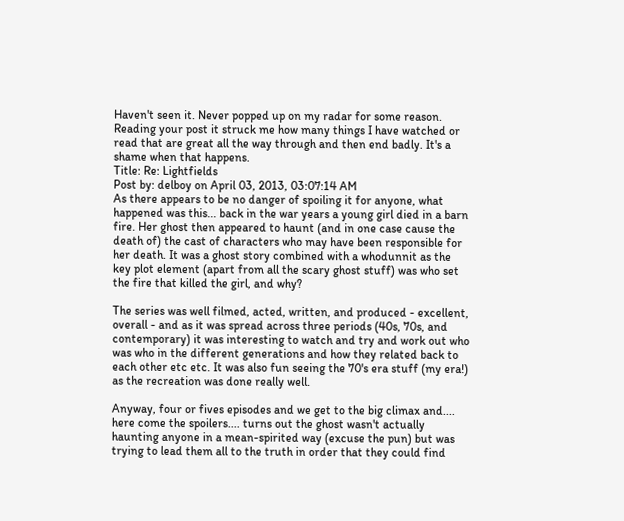Haven't seen it. Never popped up on my radar for some reason. Reading your post it struck me how many things I have watched or read that are great all the way through and then end badly. It's a shame when that happens.
Title: Re: Lightfields
Post by: delboy on April 03, 2013, 03:07:14 AM
As there appears to be no danger of spoiling it for anyone, what happened was this... back in the war years a young girl died in a barn fire. Her ghost then appeared to haunt (and in one case cause the death of) the cast of characters who may have been responsible for her death. It was a ghost story combined with a whodunnit as the key plot element (apart from all the scary ghost stuff) was who set the fire that killed the girl, and why?

The series was well filmed, acted, written, and produced - excellent, overall - and as it was spread across three periods (40s, 70s, and contemporary) it was interesting to watch and try and work out who was who in the different generations and how they related back to each other etc etc. It was also fun seeing the 70's era stuff (my era!) as the recreation was done really well.

Anyway, four or fives episodes and we get to the big climax and.... here come the spoilers.... turns out the ghost wasn't actually haunting anyone in a mean-spirited way (excuse the pun) but was trying to lead them all to the truth in order that they could find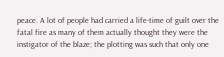peace. A lot of people had carried a life-time of guilt over the fatal fire as many of them actually thought they were the instigator of the blaze; the plotting was such that only one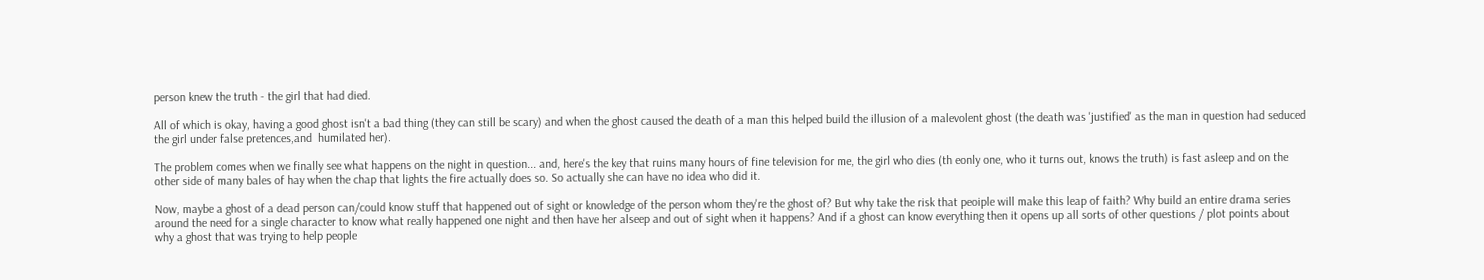person knew the truth - the girl that had died.

All of which is okay, having a good ghost isn't a bad thing (they can still be scary) and when the ghost caused the death of a man this helped build the illusion of a malevolent ghost (the death was 'justified' as the man in question had seduced the girl under false pretences,and  humilated her).

The problem comes when we finally see what happens on the night in question... and, here's the key that ruins many hours of fine television for me, the girl who dies (th eonly one, who it turns out, knows the truth) is fast asleep and on the other side of many bales of hay when the chap that lights the fire actually does so. So actually she can have no idea who did it.

Now, maybe a ghost of a dead person can/could know stuff that happened out of sight or knowledge of the person whom they're the ghost of? But why take the risk that peoiple will make this leap of faith? Why build an entire drama series around the need for a single character to know what really happened one night and then have her alseep and out of sight when it happens? And if a ghost can know everything then it opens up all sorts of other questions / plot points about why a ghost that was trying to help people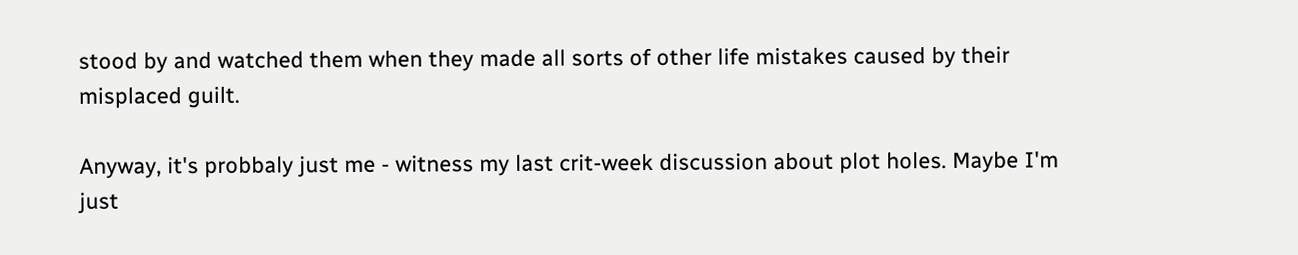stood by and watched them when they made all sorts of other life mistakes caused by their misplaced guilt.

Anyway, it's probbaly just me - witness my last crit-week discussion about plot holes. Maybe I'm just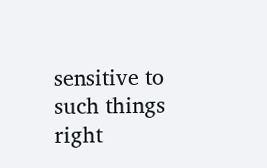sensitive to such things right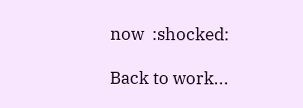now  :shocked:

Back to work...